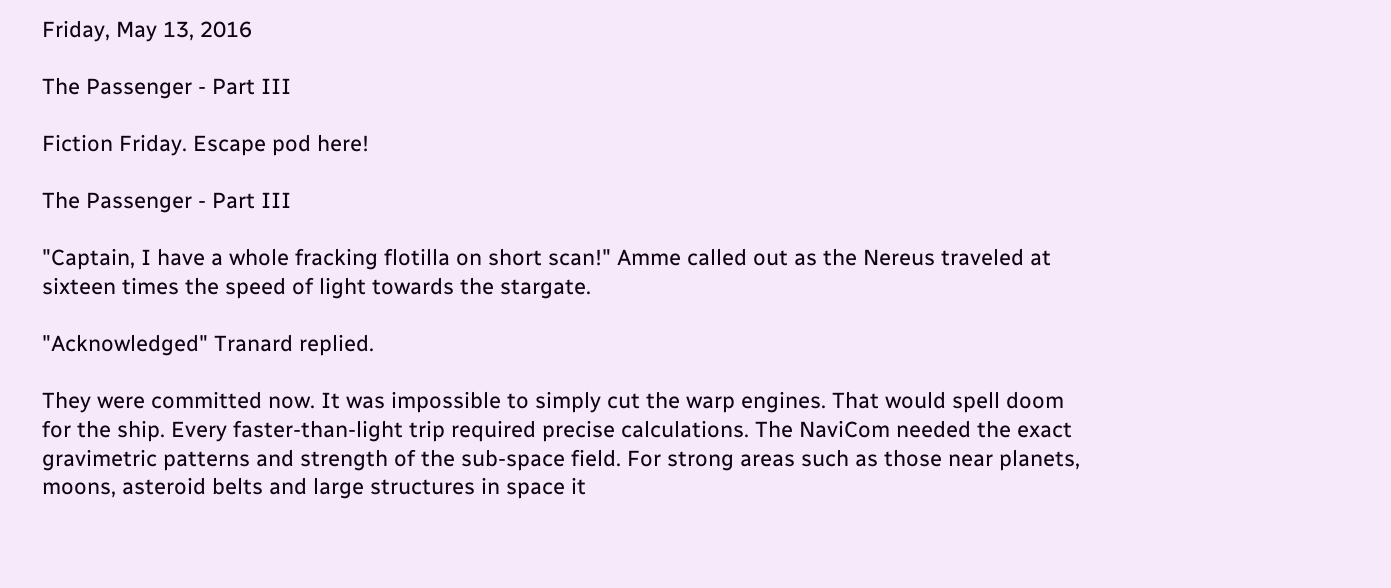Friday, May 13, 2016

The Passenger - Part III

Fiction Friday. Escape pod here!

The Passenger - Part III

"Captain, I have a whole fracking flotilla on short scan!" Amme called out as the Nereus traveled at sixteen times the speed of light towards the stargate.

"Acknowledged" Tranard replied.

They were committed now. It was impossible to simply cut the warp engines. That would spell doom for the ship. Every faster-than-light trip required precise calculations. The NaviCom needed the exact gravimetric patterns and strength of the sub-space field. For strong areas such as those near planets, moons, asteroid belts and large structures in space it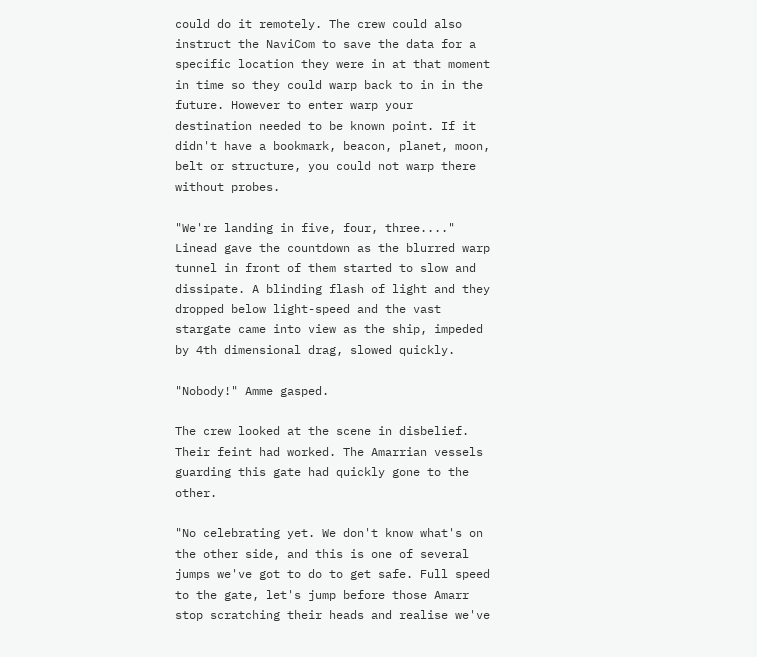could do it remotely. The crew could also instruct the NaviCom to save the data for a specific location they were in at that moment in time so they could warp back to in in the future. However to enter warp your destination needed to be known point. If it didn't have a bookmark, beacon, planet, moon, belt or structure, you could not warp there without probes.

"We're landing in five, four, three...." Linead gave the countdown as the blurred warp tunnel in front of them started to slow and dissipate. A blinding flash of light and they dropped below light-speed and the vast stargate came into view as the ship, impeded by 4th dimensional drag, slowed quickly.

"Nobody!" Amme gasped.

The crew looked at the scene in disbelief. Their feint had worked. The Amarrian vessels guarding this gate had quickly gone to the other.

"No celebrating yet. We don't know what's on the other side, and this is one of several jumps we've got to do to get safe. Full speed to the gate, let's jump before those Amarr stop scratching their heads and realise we've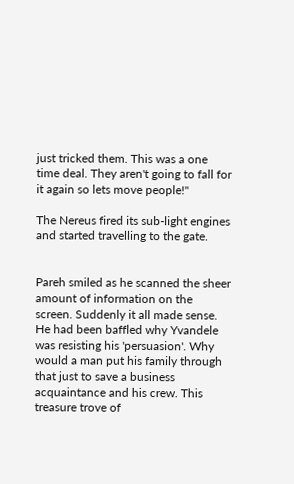just tricked them. This was a one time deal. They aren't going to fall for it again so lets move people!"

The Nereus fired its sub-light engines and started travelling to the gate.


Pareh smiled as he scanned the sheer amount of information on the screen. Suddenly it all made sense. He had been baffled why Yvandele was resisting his 'persuasion'. Why would a man put his family through that just to save a business acquaintance and his crew. This treasure trove of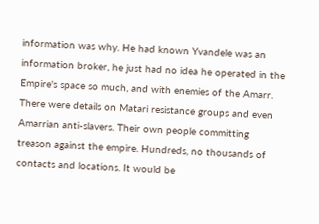information was why. He had known Yvandele was an information broker, he just had no idea he operated in the Empire's space so much, and with enemies of the Amarr. There were details on Matari resistance groups and even Amarrian anti-slavers. Their own people committing treason against the empire. Hundreds, no thousands of contacts and locations. It would be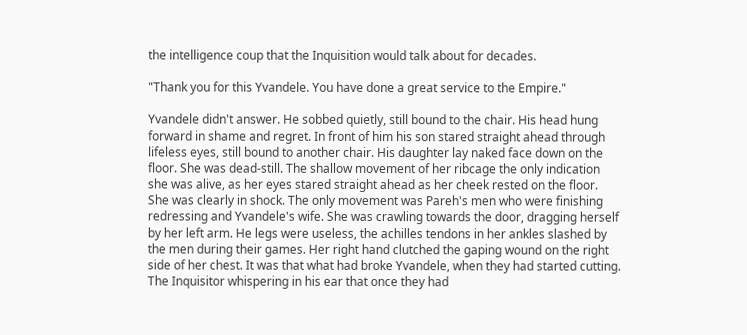the intelligence coup that the Inquisition would talk about for decades.

"Thank you for this Yvandele. You have done a great service to the Empire."

Yvandele didn't answer. He sobbed quietly, still bound to the chair. His head hung forward in shame and regret. In front of him his son stared straight ahead through lifeless eyes, still bound to another chair. His daughter lay naked face down on the floor. She was dead-still. The shallow movement of her ribcage the only indication she was alive, as her eyes stared straight ahead as her cheek rested on the floor. She was clearly in shock. The only movement was Pareh's men who were finishing redressing and Yvandele's wife. She was crawling towards the door, dragging herself by her left arm. He legs were useless, the achilles tendons in her ankles slashed by the men during their games. Her right hand clutched the gaping wound on the right side of her chest. It was that what had broke Yvandele, when they had started cutting. The Inquisitor whispering in his ear that once they had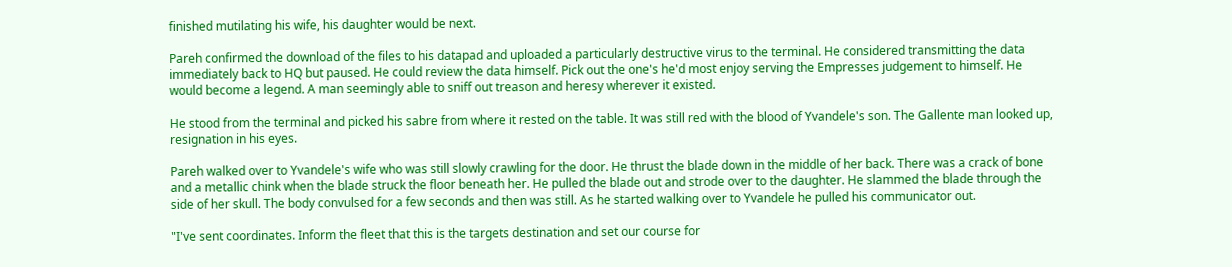finished mutilating his wife, his daughter would be next.

Pareh confirmed the download of the files to his datapad and uploaded a particularly destructive virus to the terminal. He considered transmitting the data immediately back to HQ but paused. He could review the data himself. Pick out the one's he'd most enjoy serving the Empresses judgement to himself. He would become a legend. A man seemingly able to sniff out treason and heresy wherever it existed.

He stood from the terminal and picked his sabre from where it rested on the table. It was still red with the blood of Yvandele's son. The Gallente man looked up, resignation in his eyes.

Pareh walked over to Yvandele's wife who was still slowly crawling for the door. He thrust the blade down in the middle of her back. There was a crack of bone and a metallic chink when the blade struck the floor beneath her. He pulled the blade out and strode over to the daughter. He slammed the blade through the side of her skull. The body convulsed for a few seconds and then was still. As he started walking over to Yvandele he pulled his communicator out.

"I've sent coordinates. Inform the fleet that this is the targets destination and set our course for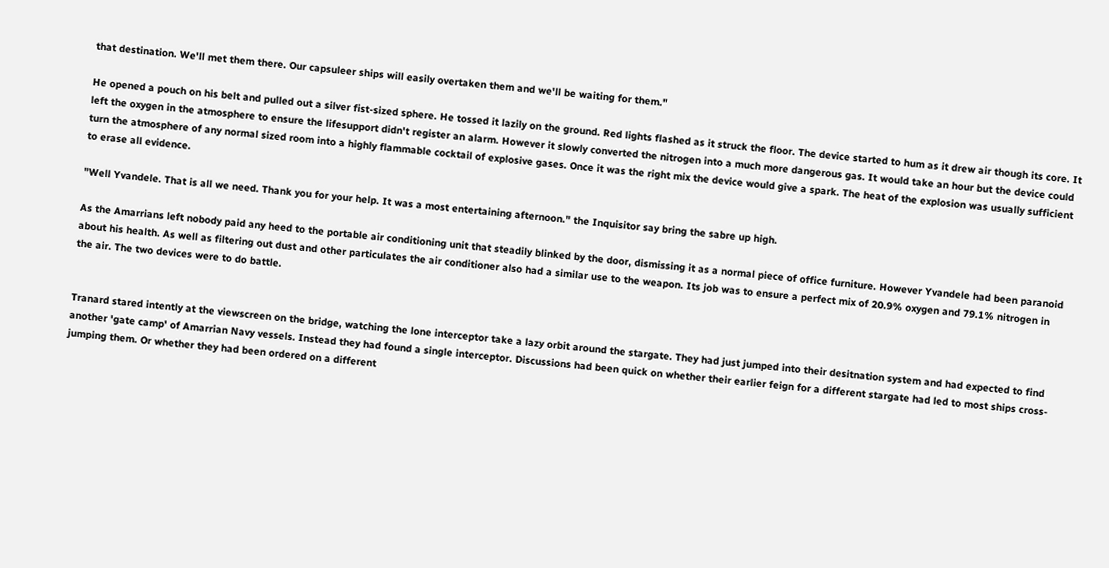that destination. We'll met them there. Our capsuleer ships will easily overtaken them and we'll be waiting for them."

He opened a pouch on his belt and pulled out a silver fist-sized sphere. He tossed it lazily on the ground. Red lights flashed as it struck the floor. The device started to hum as it drew air though its core. It left the oxygen in the atmosphere to ensure the lifesupport didn't register an alarm. However it slowly converted the nitrogen into a much more dangerous gas. It would take an hour but the device could turn the atmosphere of any normal sized room into a highly flammable cocktail of explosive gases. Once it was the right mix the device would give a spark. The heat of the explosion was usually sufficient to erase all evidence.

"Well Yvandele. That is all we need. Thank you for your help. It was a most entertaining afternoon." the Inquisitor say bring the sabre up high.

As the Amarrians left nobody paid any heed to the portable air conditioning unit that steadily blinked by the door, dismissing it as a normal piece of office furniture. However Yvandele had been paranoid about his health. As well as filtering out dust and other particulates the air conditioner also had a similar use to the weapon. Its job was to ensure a perfect mix of 20.9% oxygen and 79.1% nitrogen in the air. The two devices were to do battle.


Tranard stared intently at the viewscreen on the bridge, watching the lone interceptor take a lazy orbit around the stargate. They had just jumped into their desitnation system and had expected to find another 'gate camp' of Amarrian Navy vessels. Instead they had found a single interceptor. Discussions had been quick on whether their earlier feign for a different stargate had led to most ships cross-jumping them. Or whether they had been ordered on a different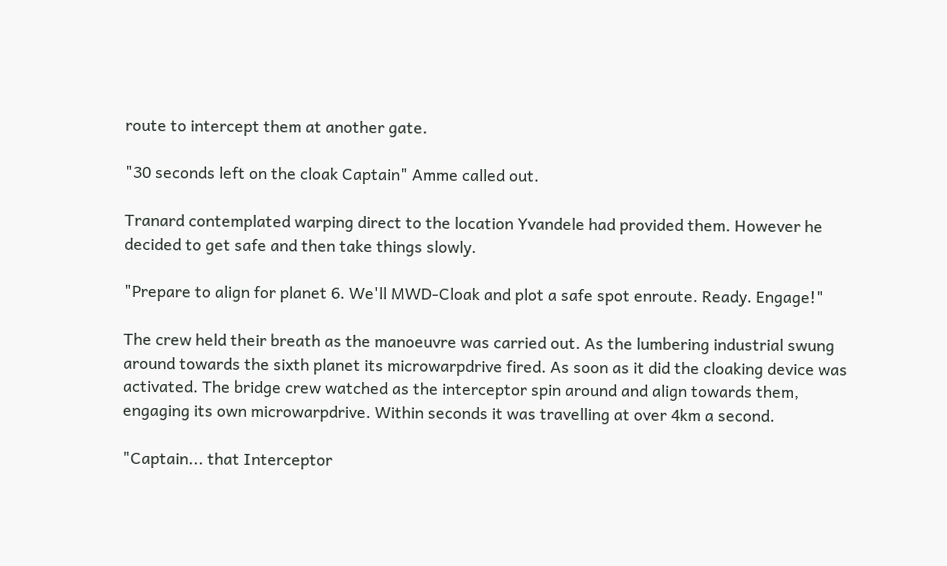route to intercept them at another gate.

"30 seconds left on the cloak Captain" Amme called out.

Tranard contemplated warping direct to the location Yvandele had provided them. However he decided to get safe and then take things slowly.

"Prepare to align for planet 6. We'll MWD-Cloak and plot a safe spot enroute. Ready. Engage!"

The crew held their breath as the manoeuvre was carried out. As the lumbering industrial swung around towards the sixth planet its microwarpdrive fired. As soon as it did the cloaking device was activated. The bridge crew watched as the interceptor spin around and align towards them, engaging its own microwarpdrive. Within seconds it was travelling at over 4km a second.

"Captain... that Interceptor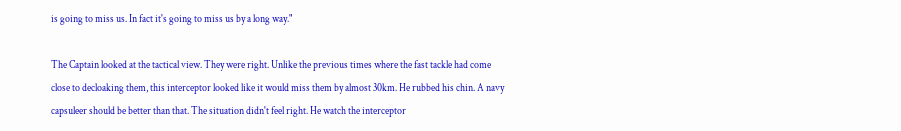is going to miss us. In fact it's going to miss us by a long way."

The Captain looked at the tactical view. They were right. Unlike the previous times where the fast tackle had come close to decloaking them, this interceptor looked like it would miss them by almost 30km. He rubbed his chin. A navy capsuleer should be better than that. The situation didn't feel right. He watch the interceptor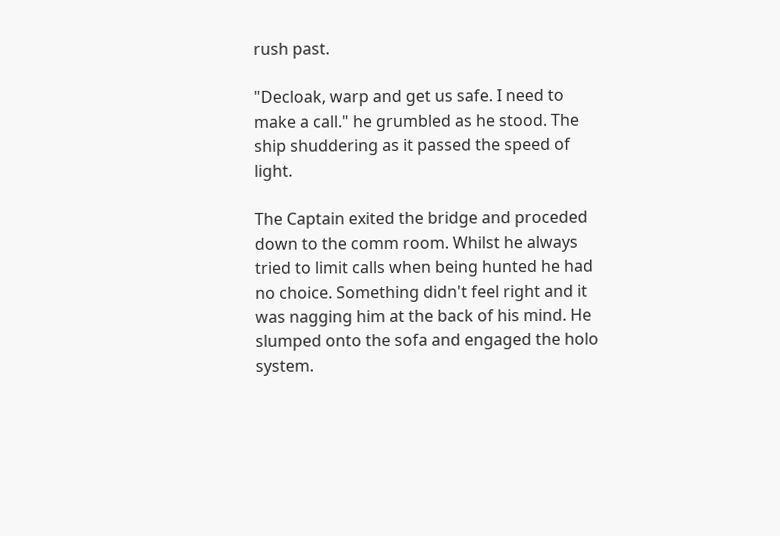rush past.

"Decloak, warp and get us safe. I need to make a call." he grumbled as he stood. The ship shuddering as it passed the speed of light.

The Captain exited the bridge and proceded down to the comm room. Whilst he always tried to limit calls when being hunted he had no choice. Something didn't feel right and it was nagging him at the back of his mind. He slumped onto the sofa and engaged the holo system.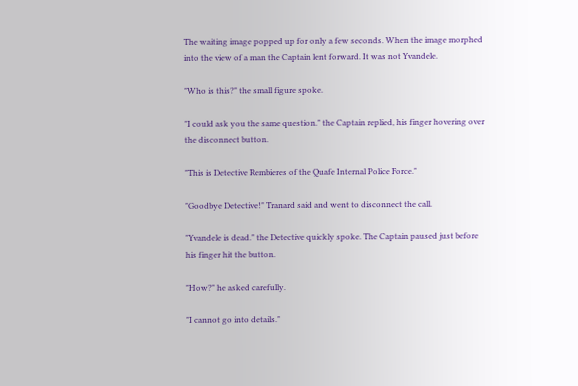The waiting image popped up for only a few seconds. When the image morphed into the view of a man the Captain lent forward. It was not Yvandele.

"Who is this?" the small figure spoke.

"I could ask you the same question." the Captain replied, his finger hovering over the disconnect button.

"This is Detective Rembieres of the Quafe Internal Police Force."

"Goodbye Detective!" Tranard said and went to disconnect the call.

"Yvandele is dead." the Detective quickly spoke. The Captain paused just before his finger hit the button.

"How?" he asked carefully.

"I cannot go into details."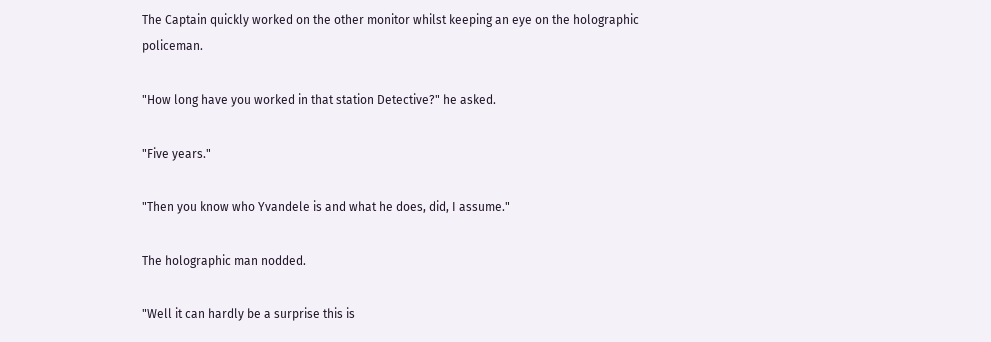The Captain quickly worked on the other monitor whilst keeping an eye on the holographic policeman.

"How long have you worked in that station Detective?" he asked.

"Five years."

"Then you know who Yvandele is and what he does, did, I assume."

The holographic man nodded.

"Well it can hardly be a surprise this is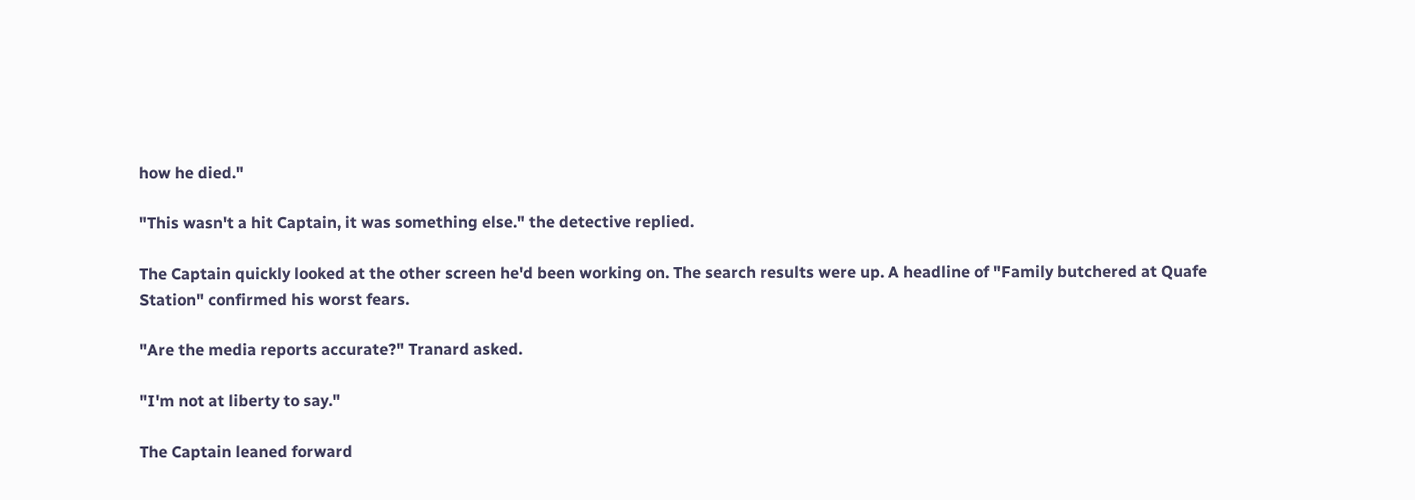how he died."

"This wasn't a hit Captain, it was something else." the detective replied.

The Captain quickly looked at the other screen he'd been working on. The search results were up. A headline of "Family butchered at Quafe Station" confirmed his worst fears.

"Are the media reports accurate?" Tranard asked.

"I'm not at liberty to say."

The Captain leaned forward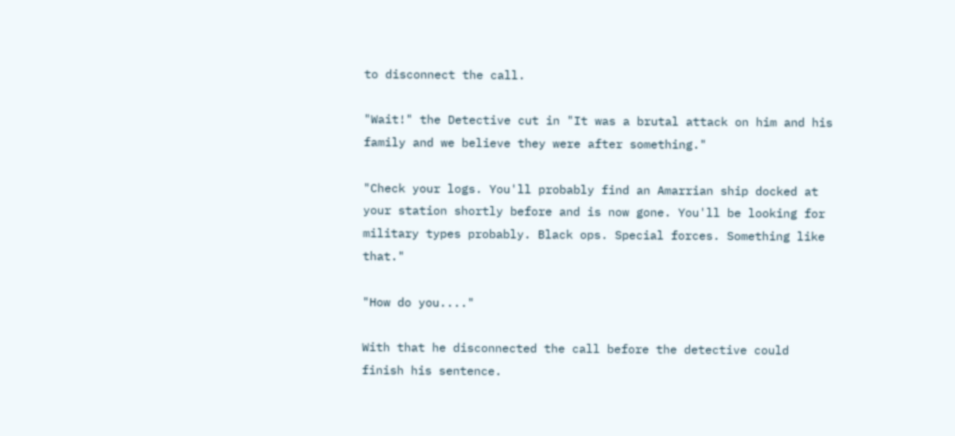to disconnect the call.

"Wait!" the Detective cut in "It was a brutal attack on him and his family and we believe they were after something."

"Check your logs. You'll probably find an Amarrian ship docked at your station shortly before and is now gone. You'll be looking for military types probably. Black ops. Special forces. Something like that."

"How do you...."

With that he disconnected the call before the detective could finish his sentence.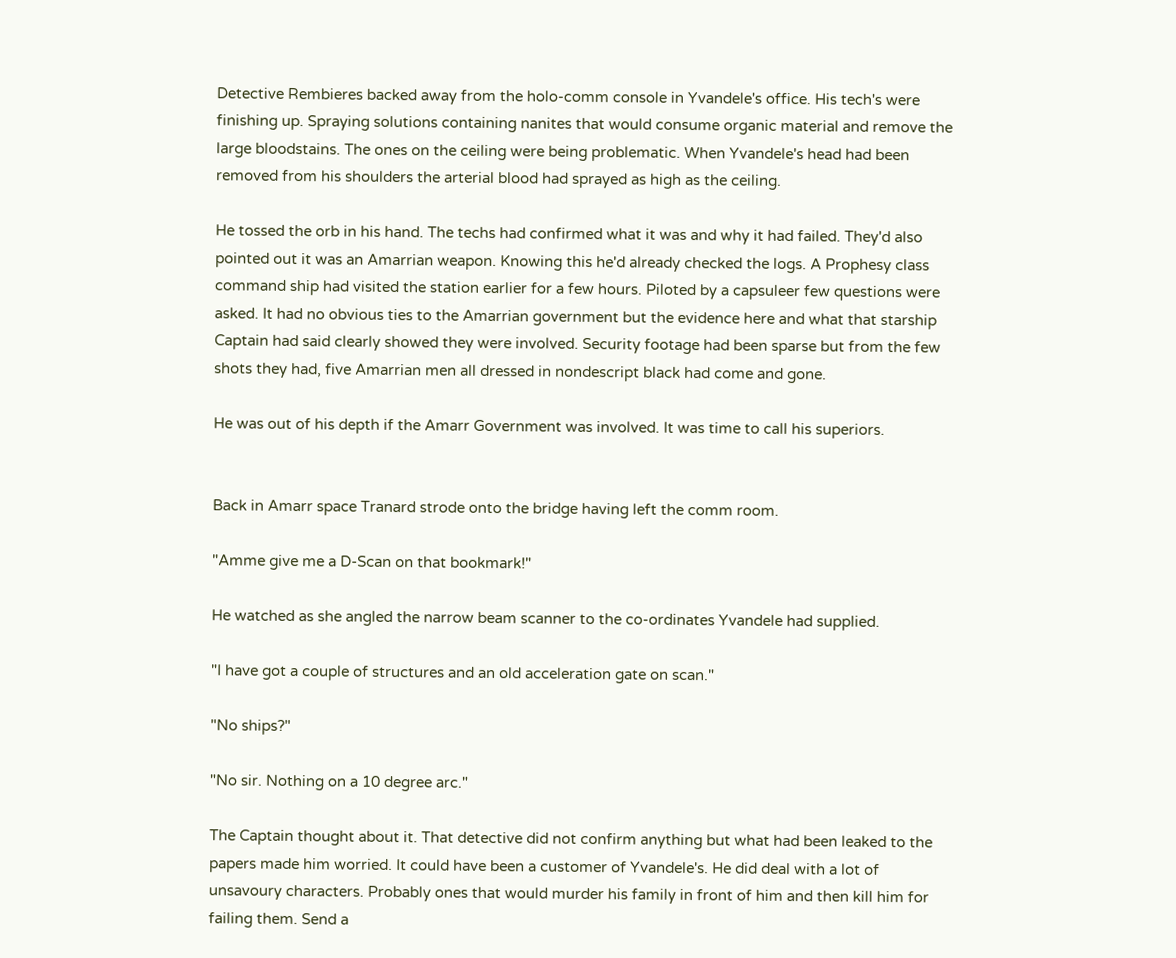Detective Rembieres backed away from the holo-comm console in Yvandele's office. His tech's were finishing up. Spraying solutions containing nanites that would consume organic material and remove the large bloodstains. The ones on the ceiling were being problematic. When Yvandele's head had been removed from his shoulders the arterial blood had sprayed as high as the ceiling.

He tossed the orb in his hand. The techs had confirmed what it was and why it had failed. They'd also pointed out it was an Amarrian weapon. Knowing this he'd already checked the logs. A Prophesy class command ship had visited the station earlier for a few hours. Piloted by a capsuleer few questions were asked. It had no obvious ties to the Amarrian government but the evidence here and what that starship Captain had said clearly showed they were involved. Security footage had been sparse but from the few shots they had, five Amarrian men all dressed in nondescript black had come and gone.

He was out of his depth if the Amarr Government was involved. It was time to call his superiors.


Back in Amarr space Tranard strode onto the bridge having left the comm room.

"Amme give me a D-Scan on that bookmark!"

He watched as she angled the narrow beam scanner to the co-ordinates Yvandele had supplied.

"I have got a couple of structures and an old acceleration gate on scan."

"No ships?"

"No sir. Nothing on a 10 degree arc."

The Captain thought about it. That detective did not confirm anything but what had been leaked to the papers made him worried. It could have been a customer of Yvandele's. He did deal with a lot of unsavoury characters. Probably ones that would murder his family in front of him and then kill him for failing them. Send a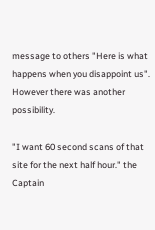message to others "Here is what happens when you disappoint us". However there was another possibility.

"I want 60 second scans of that site for the next half hour." the Captain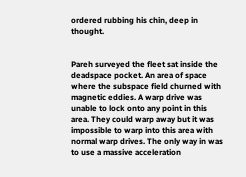ordered rubbing his chin, deep in thought.


Pareh surveyed the fleet sat inside the deadspace pocket. An area of space where the subspace field churned with magnetic eddies. A warp drive was unable to lock onto any point in this area. They could warp away but it was impossible to warp into this area with normal warp drives. The only way in was to use a massive acceleration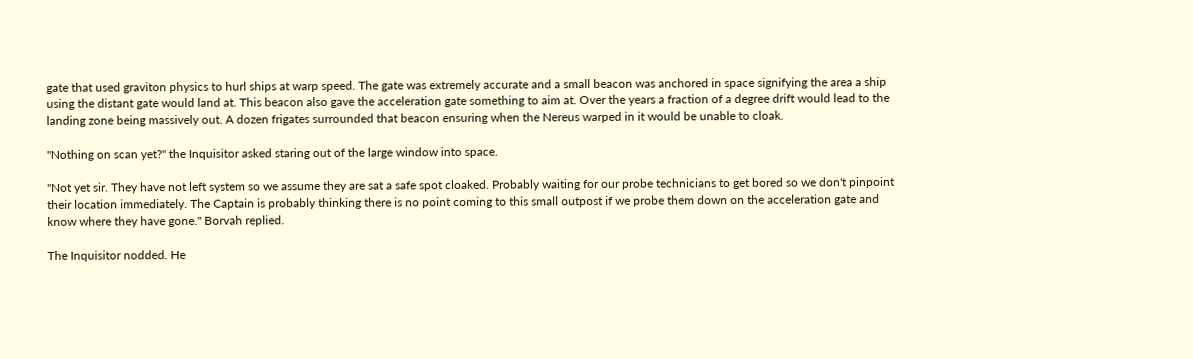gate that used graviton physics to hurl ships at warp speed. The gate was extremely accurate and a small beacon was anchored in space signifying the area a ship using the distant gate would land at. This beacon also gave the acceleration gate something to aim at. Over the years a fraction of a degree drift would lead to the landing zone being massively out. A dozen frigates surrounded that beacon ensuring when the Nereus warped in it would be unable to cloak.

"Nothing on scan yet?" the Inquisitor asked staring out of the large window into space.

"Not yet sir. They have not left system so we assume they are sat a safe spot cloaked. Probably waiting for our probe technicians to get bored so we don't pinpoint their location immediately. The Captain is probably thinking there is no point coming to this small outpost if we probe them down on the acceleration gate and know where they have gone." Borvah replied.

The Inquisitor nodded. He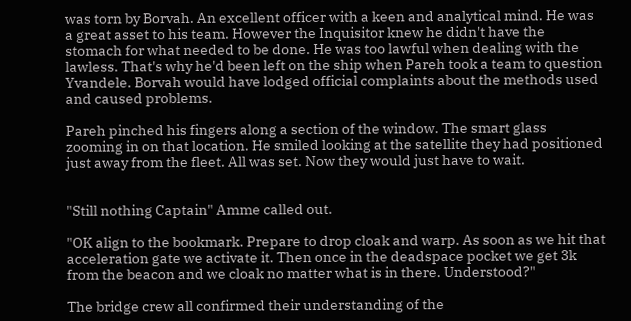was torn by Borvah. An excellent officer with a keen and analytical mind. He was a great asset to his team. However the Inquisitor knew he didn't have the stomach for what needed to be done. He was too lawful when dealing with the lawless. That's why he'd been left on the ship when Pareh took a team to question Yvandele. Borvah would have lodged official complaints about the methods used and caused problems.

Pareh pinched his fingers along a section of the window. The smart glass zooming in on that location. He smiled looking at the satellite they had positioned just away from the fleet. All was set. Now they would just have to wait.


"Still nothing Captain" Amme called out.

"OK align to the bookmark. Prepare to drop cloak and warp. As soon as we hit that acceleration gate we activate it. Then once in the deadspace pocket we get 3k from the beacon and we cloak no matter what is in there. Understood?"

The bridge crew all confirmed their understanding of the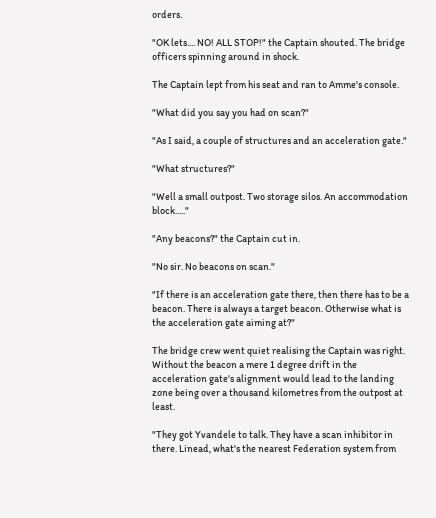orders.

"OK lets.... NO! ALL STOP!" the Captain shouted. The bridge officers spinning around in shock.

The Captain lept from his seat and ran to Amme's console.

"What did you say you had on scan?"

"As I said, a couple of structures and an acceleration gate."

"What structures?"

"Well a small outpost. Two storage silos. An accommodation block....."

"Any beacons?" the Captain cut in.

"No sir. No beacons on scan."

"If there is an acceleration gate there, then there has to be a beacon. There is always a target beacon. Otherwise what is the acceleration gate aiming at?"

The bridge crew went quiet realising the Captain was right. Without the beacon a mere 1 degree drift in the acceleration gate's alignment would lead to the landing zone being over a thousand kilometres from the outpost at least.

"They got Yvandele to talk. They have a scan inhibitor in there. Linead, what's the nearest Federation system from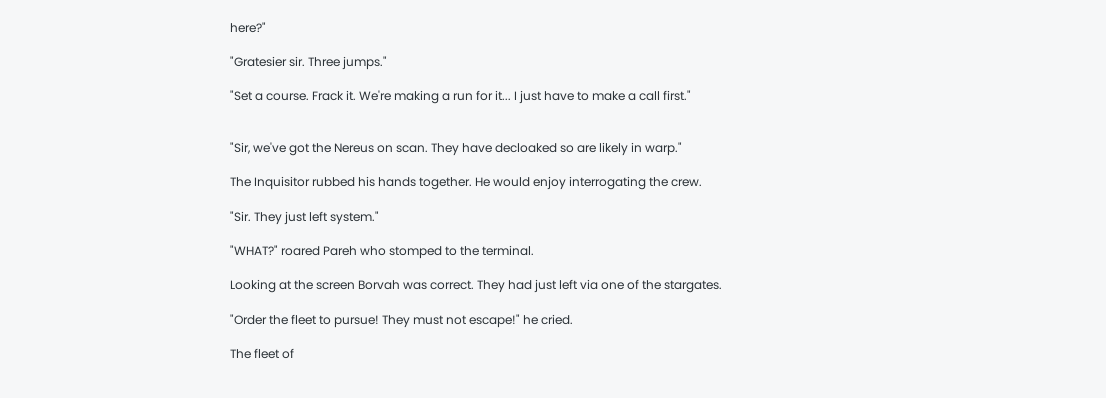here?"

"Gratesier sir. Three jumps."

"Set a course. Frack it. We're making a run for it... I just have to make a call first."


"Sir, we've got the Nereus on scan. They have decloaked so are likely in warp."

The Inquisitor rubbed his hands together. He would enjoy interrogating the crew.

"Sir. They just left system."

"WHAT?" roared Pareh who stomped to the terminal.

Looking at the screen Borvah was correct. They had just left via one of the stargates.

"Order the fleet to pursue! They must not escape!" he cried.

The fleet of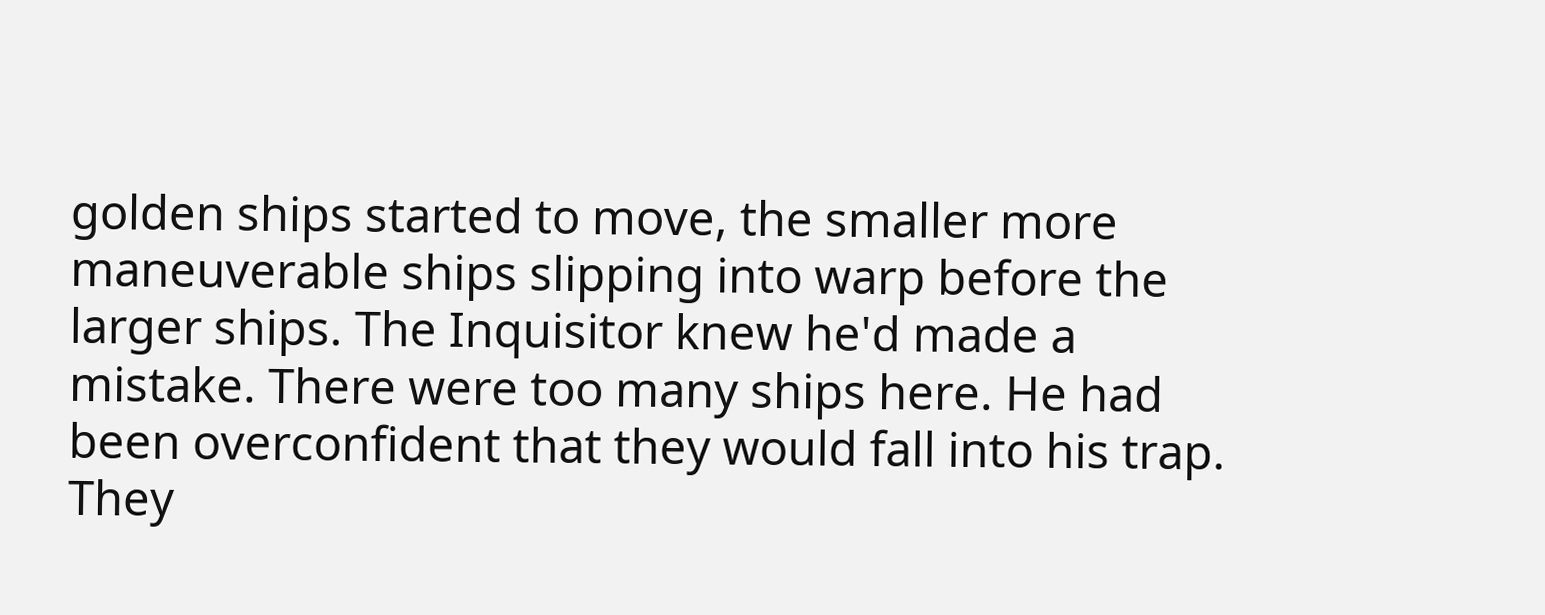golden ships started to move, the smaller more maneuverable ships slipping into warp before the larger ships. The Inquisitor knew he'd made a mistake. There were too many ships here. He had been overconfident that they would fall into his trap. They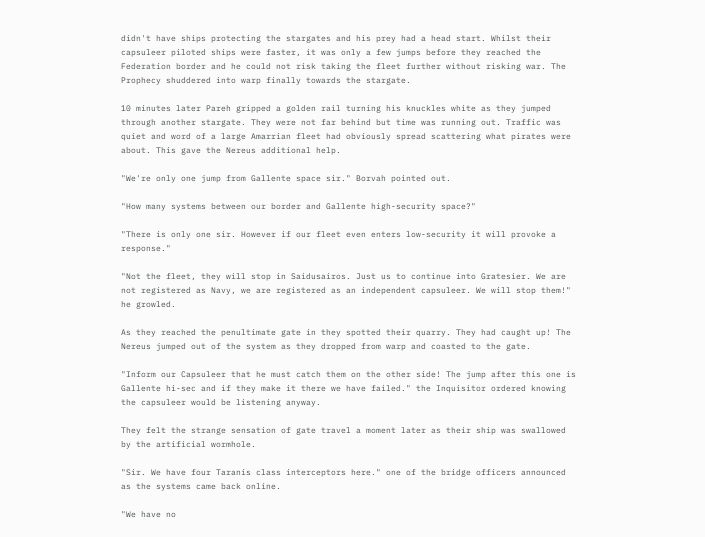didn't have ships protecting the stargates and his prey had a head start. Whilst their capsuleer piloted ships were faster, it was only a few jumps before they reached the Federation border and he could not risk taking the fleet further without risking war. The Prophecy shuddered into warp finally towards the stargate.

10 minutes later Pareh gripped a golden rail turning his knuckles white as they jumped through another stargate. They were not far behind but time was running out. Traffic was quiet and word of a large Amarrian fleet had obviously spread scattering what pirates were about. This gave the Nereus additional help.

"We're only one jump from Gallente space sir." Borvah pointed out.

"How many systems between our border and Gallente high-security space?"

"There is only one sir. However if our fleet even enters low-security it will provoke a response."

"Not the fleet, they will stop in Saidusairos. Just us to continue into Gratesier. We are not registered as Navy, we are registered as an independent capsuleer. We will stop them!" he growled.

As they reached the penultimate gate in they spotted their quarry. They had caught up! The Nereus jumped out of the system as they dropped from warp and coasted to the gate.

"Inform our Capsuleer that he must catch them on the other side! The jump after this one is Gallente hi-sec and if they make it there we have failed." the Inquisitor ordered knowing the capsuleer would be listening anyway.

They felt the strange sensation of gate travel a moment later as their ship was swallowed by the artificial wormhole.

"Sir. We have four Taranis class interceptors here." one of the bridge officers announced as the systems came back online.

"We have no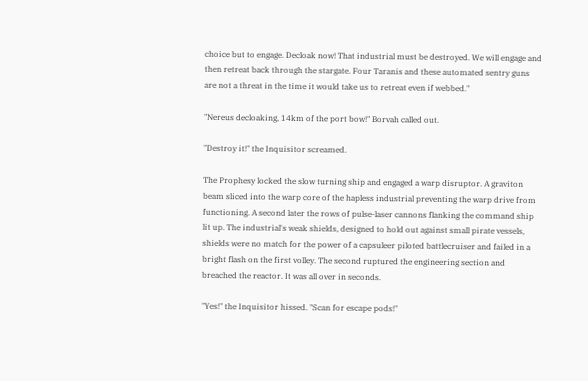choice but to engage. Decloak now! That industrial must be destroyed. We will engage and then retreat back through the stargate. Four Taranis and these automated sentry guns are not a threat in the time it would take us to retreat even if webbed."

"Nereus decloaking, 14km of the port bow!" Borvah called out.

"Destroy it!" the Inquisitor screamed.

The Prophesy locked the slow turning ship and engaged a warp disruptor. A graviton beam sliced into the warp core of the hapless industrial preventing the warp drive from functioning. A second later the rows of pulse-laser cannons flanking the command ship lit up. The industrial's weak shields, designed to hold out against small pirate vessels, shields were no match for the power of a capsuleer piloted battlecruiser and failed in a bright flash on the first volley. The second ruptured the engineering section and breached the reactor. It was all over in seconds.

"Yes!" the Inquisitor hissed. "Scan for escape pods!"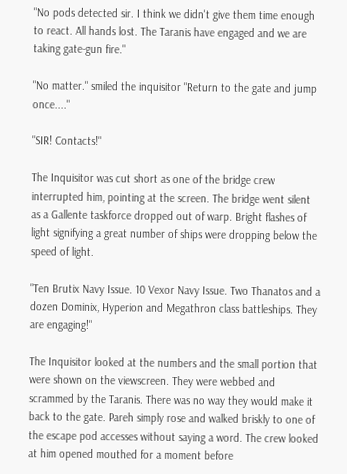"No pods detected sir. I think we didn't give them time enough to react. All hands lost. The Taranis have engaged and we are taking gate-gun fire."

"No matter." smiled the inquisitor "Return to the gate and jump once...."

"SIR! Contacts!"

The Inquisitor was cut short as one of the bridge crew interrupted him, pointing at the screen. The bridge went silent as a Gallente taskforce dropped out of warp. Bright flashes of light signifying a great number of ships were dropping below the speed of light.

"Ten Brutix Navy Issue. 10 Vexor Navy Issue. Two Thanatos and a dozen Dominix, Hyperion and Megathron class battleships. They are engaging!"

The Inquisitor looked at the numbers and the small portion that were shown on the viewscreen. They were webbed and scrammed by the Taranis. There was no way they would make it back to the gate. Pareh simply rose and walked briskly to one of the escape pod accesses without saying a word. The crew looked at him opened mouthed for a moment before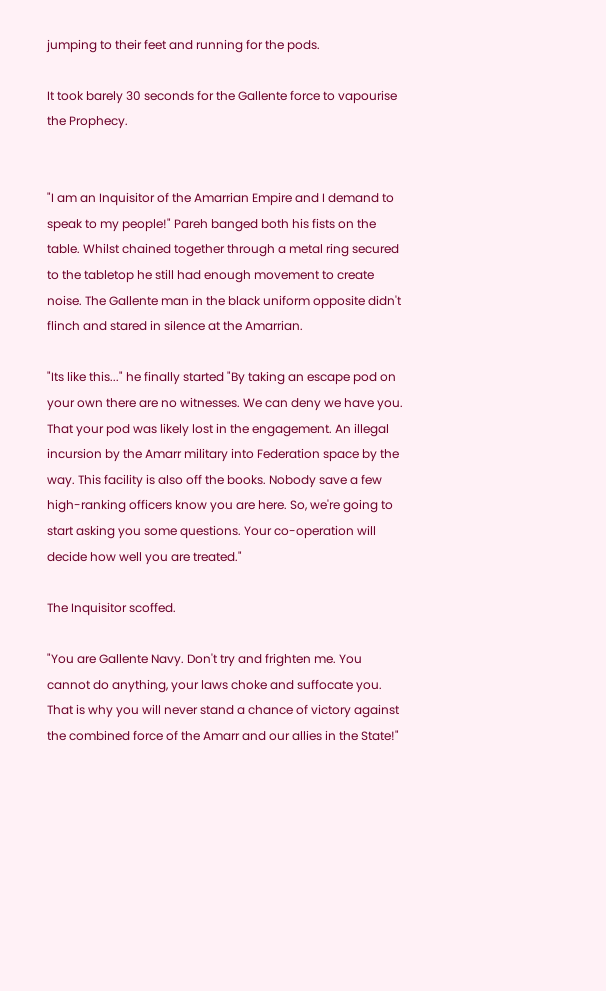jumping to their feet and running for the pods.

It took barely 30 seconds for the Gallente force to vapourise the Prophecy.


"I am an Inquisitor of the Amarrian Empire and I demand to speak to my people!" Pareh banged both his fists on the table. Whilst chained together through a metal ring secured to the tabletop he still had enough movement to create noise. The Gallente man in the black uniform opposite didn't flinch and stared in silence at the Amarrian.

"Its like this..." he finally started "By taking an escape pod on your own there are no witnesses. We can deny we have you. That your pod was likely lost in the engagement. An illegal incursion by the Amarr military into Federation space by the way. This facility is also off the books. Nobody save a few high-ranking officers know you are here. So, we're going to start asking you some questions. Your co-operation will decide how well you are treated."

The Inquisitor scoffed.

"You are Gallente Navy. Don't try and frighten me. You cannot do anything, your laws choke and suffocate you. That is why you will never stand a chance of victory against the combined force of the Amarr and our allies in the State!"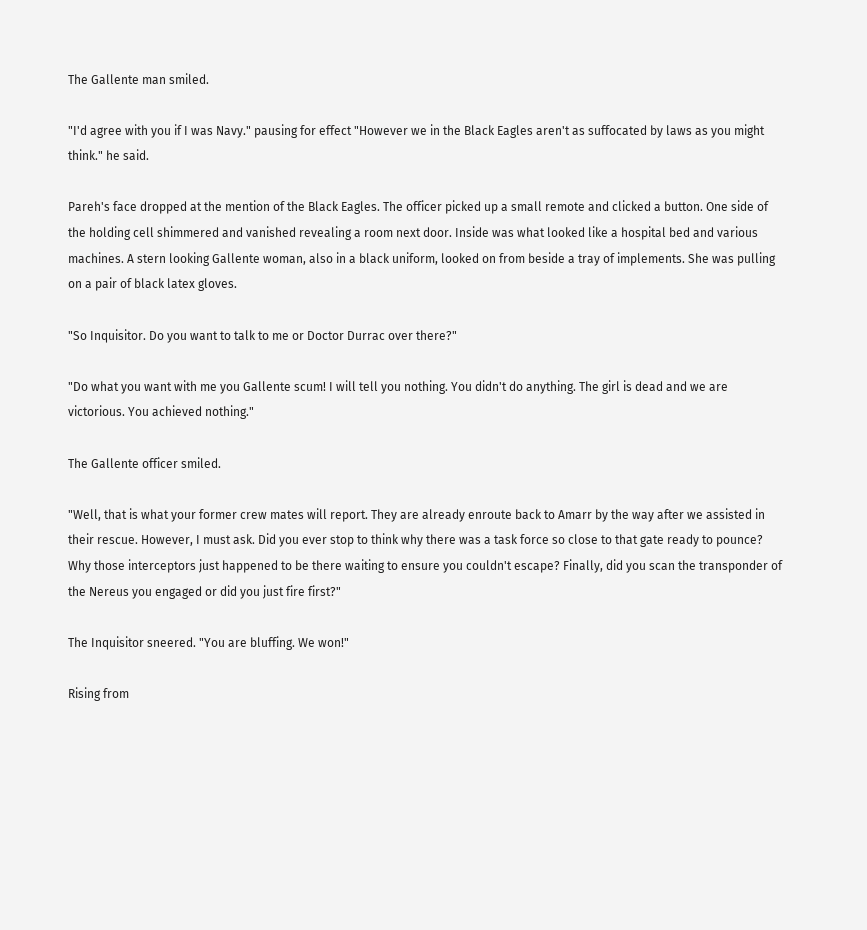The Gallente man smiled.

"I'd agree with you if I was Navy." pausing for effect "However we in the Black Eagles aren't as suffocated by laws as you might think." he said.

Pareh's face dropped at the mention of the Black Eagles. The officer picked up a small remote and clicked a button. One side of the holding cell shimmered and vanished revealing a room next door. Inside was what looked like a hospital bed and various machines. A stern looking Gallente woman, also in a black uniform, looked on from beside a tray of implements. She was pulling on a pair of black latex gloves.

"So Inquisitor. Do you want to talk to me or Doctor Durrac over there?"

"Do what you want with me you Gallente scum! I will tell you nothing. You didn't do anything. The girl is dead and we are victorious. You achieved nothing."

The Gallente officer smiled.

"Well, that is what your former crew mates will report. They are already enroute back to Amarr by the way after we assisted in their rescue. However, I must ask. Did you ever stop to think why there was a task force so close to that gate ready to pounce? Why those interceptors just happened to be there waiting to ensure you couldn't escape? Finally, did you scan the transponder of the Nereus you engaged or did you just fire first?"

The Inquisitor sneered. "You are bluffing. We won!"

Rising from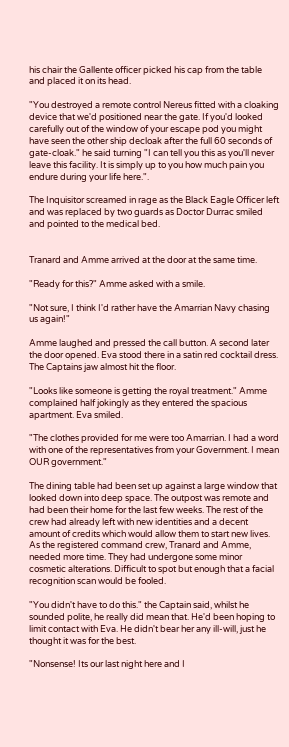his chair the Gallente officer picked his cap from the table and placed it on its head.

"You destroyed a remote control Nereus fitted with a cloaking device that we'd positioned near the gate. If you'd looked carefully out of the window of your escape pod you might have seen the other ship decloak after the full 60 seconds of gate-cloak." he said turning "I can tell you this as you'll never leave this facility. It is simply up to you how much pain you endure during your life here.".

The Inquisitor screamed in rage as the Black Eagle Officer left and was replaced by two guards as Doctor Durrac smiled and pointed to the medical bed.


Tranard and Amme arrived at the door at the same time.

"Ready for this?" Amme asked with a smile.

"Not sure, I think I'd rather have the Amarrian Navy chasing us again!"

Amme laughed and pressed the call button. A second later the door opened. Eva stood there in a satin red cocktail dress. The Captains jaw almost hit the floor.

"Looks like someone is getting the royal treatment." Amme complained half jokingly as they entered the spacious apartment. Eva smiled.

"The clothes provided for me were too Amarrian. I had a word with one of the representatives from your Government. I mean OUR government."

The dining table had been set up against a large window that looked down into deep space. The outpost was remote and had been their home for the last few weeks. The rest of the crew had already left with new identities and a decent amount of credits which would allow them to start new lives. As the registered command crew, Tranard and Amme, needed more time. They had undergone some minor cosmetic alterations. Difficult to spot but enough that a facial recognition scan would be fooled.

"You didn't have to do this." the Captain said, whilst he sounded polite, he really did mean that. He'd been hoping to limit contact with Eva. He didn't bear her any ill-will, just he thought it was for the best.

"Nonsense! Its our last night here and I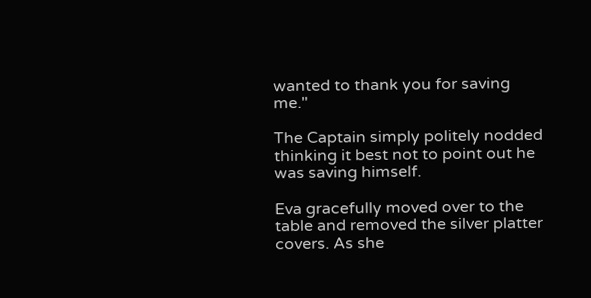wanted to thank you for saving me."

The Captain simply politely nodded thinking it best not to point out he was saving himself.

Eva gracefully moved over to the table and removed the silver platter covers. As she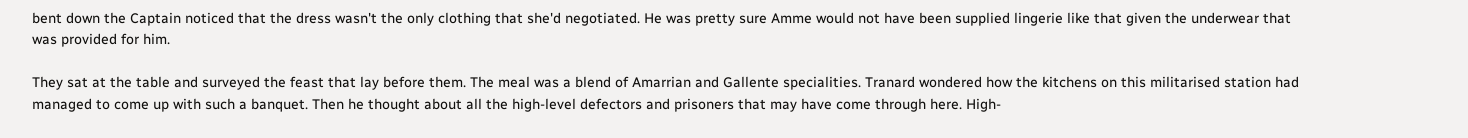bent down the Captain noticed that the dress wasn't the only clothing that she'd negotiated. He was pretty sure Amme would not have been supplied lingerie like that given the underwear that was provided for him.

They sat at the table and surveyed the feast that lay before them. The meal was a blend of Amarrian and Gallente specialities. Tranard wondered how the kitchens on this militarised station had managed to come up with such a banquet. Then he thought about all the high-level defectors and prisoners that may have come through here. High-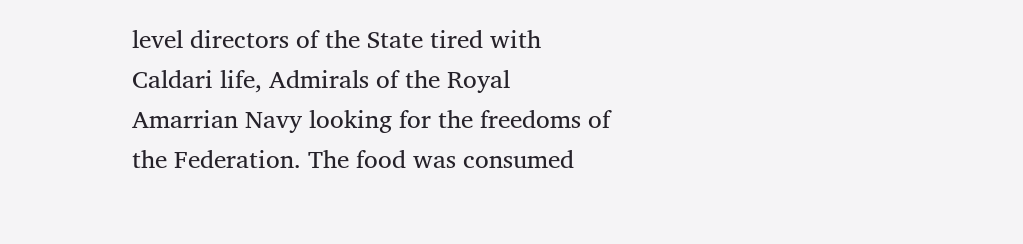level directors of the State tired with Caldari life, Admirals of the Royal Amarrian Navy looking for the freedoms of the Federation. The food was consumed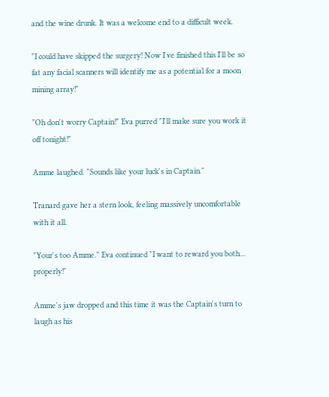and the wine drunk. It was a welcome end to a difficult week.

"I could have skipped the surgery! Now I've finished this I'll be so fat any facial scanners will identify me as a potential for a moon mining array!"

"Oh don't worry Captain!" Eva purred "I'll make sure you work it off tonight!"

Amme laughed. "Sounds like your luck's in Captain."

Tranard gave her a stern look, feeling massively uncomfortable with it all.

"Your's too Amme." Eva continued "I want to reward you both... properly!"

Amme's jaw dropped and this time it was the Captain's turn to laugh as his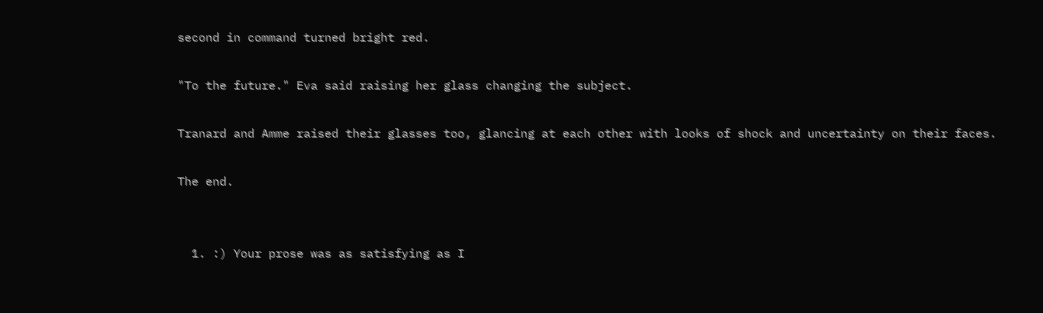second in command turned bright red.

"To the future." Eva said raising her glass changing the subject.

Tranard and Amme raised their glasses too, glancing at each other with looks of shock and uncertainty on their faces.

The end.


  1. :) Your prose was as satisfying as I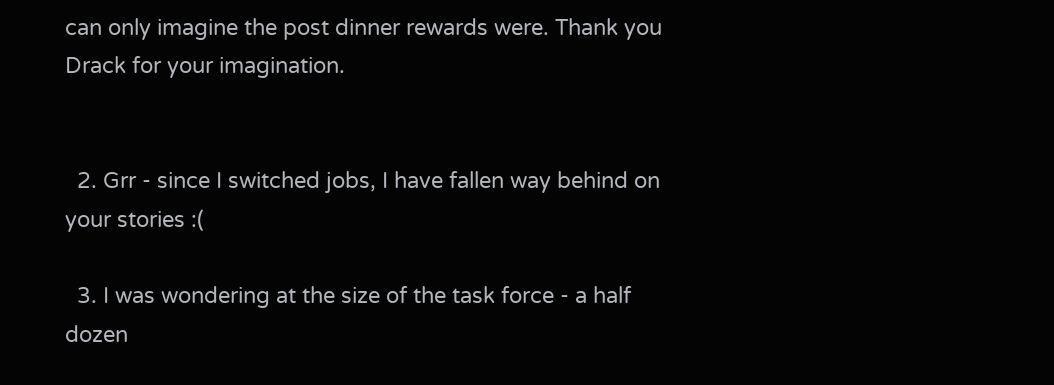can only imagine the post dinner rewards were. Thank you Drack for your imagination.


  2. Grr - since I switched jobs, I have fallen way behind on your stories :(

  3. I was wondering at the size of the task force - a half dozen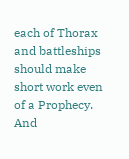each of Thorax and battleships should make short work even of a Prophecy. And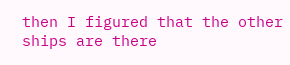then I figured that the other ships are there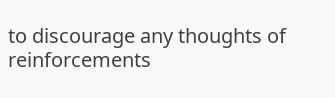to discourage any thoughts of reinforcements